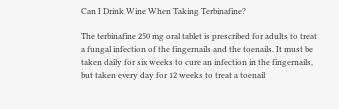Can I Drink Wine When Taking Terbinafine?

The terbinafine 250 mg oral tablet is prescribed for adults to treat a fungal infection of the fingernails and the toenails. It must be taken daily for six weeks to cure an infection in the fingernails, but taken every day for 12 weeks to treat a toenail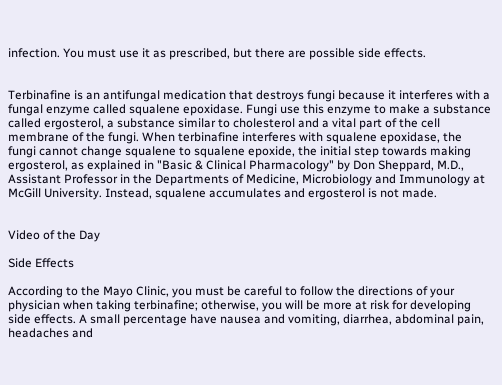infection. You must use it as prescribed, but there are possible side effects.


Terbinafine is an antifungal medication that destroys fungi because it interferes with a fungal enzyme called squalene epoxidase. Fungi use this enzyme to make a substance called ergosterol, a substance similar to cholesterol and a vital part of the cell membrane of the fungi. When terbinafine interferes with squalene epoxidase, the fungi cannot change squalene to squalene epoxide, the initial step towards making ergosterol, as explained in "Basic & Clinical Pharmacology" by Don Sheppard, M.D., Assistant Professor in the Departments of Medicine, Microbiology and Immunology at McGill University. Instead, squalene accumulates and ergosterol is not made.


Video of the Day

Side Effects

According to the Mayo Clinic, you must be careful to follow the directions of your physician when taking terbinafine; otherwise, you will be more at risk for developing side effects. A small percentage have nausea and vomiting, diarrhea, abdominal pain, headaches and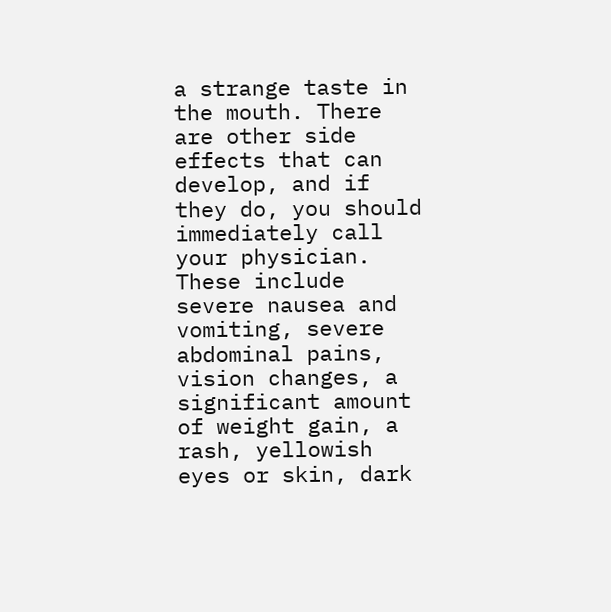a strange taste in the mouth. There are other side effects that can develop, and if they do, you should immediately call your physician. These include severe nausea and vomiting, severe abdominal pains, vision changes, a significant amount of weight gain, a rash, yellowish eyes or skin, dark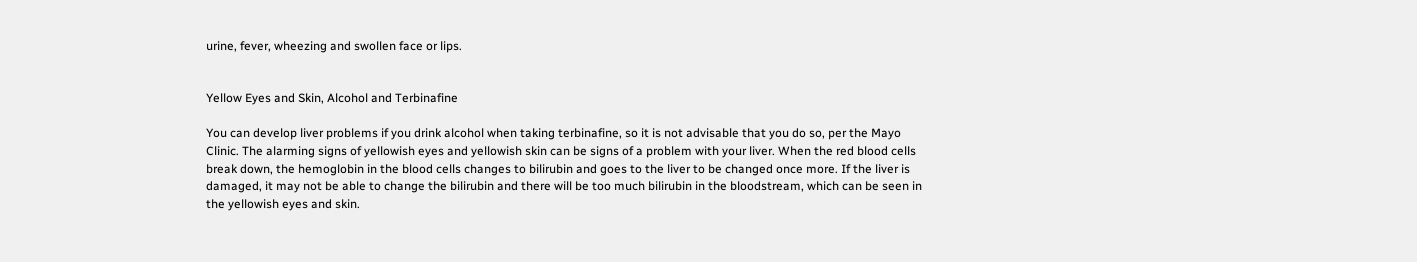urine, fever, wheezing and swollen face or lips.


Yellow Eyes and Skin, Alcohol and Terbinafine

You can develop liver problems if you drink alcohol when taking terbinafine, so it is not advisable that you do so, per the Mayo Clinic. The alarming signs of yellowish eyes and yellowish skin can be signs of a problem with your liver. When the red blood cells break down, the hemoglobin in the blood cells changes to bilirubin and goes to the liver to be changed once more. If the liver is damaged, it may not be able to change the bilirubin and there will be too much bilirubin in the bloodstream, which can be seen in the yellowish eyes and skin.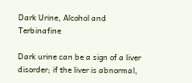Dark Urine, Alcohol and Terbinafine

Dark urine can be a sign of a liver disorder; if the liver is abnormal,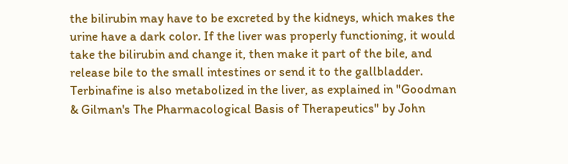the bilirubin may have to be excreted by the kidneys, which makes the urine have a dark color. If the liver was properly functioning, it would take the bilirubin and change it, then make it part of the bile, and release bile to the small intestines or send it to the gallbladder. Terbinafine is also metabolized in the liver, as explained in "Goodman & Gilman's The Pharmacological Basis of Therapeutics" by John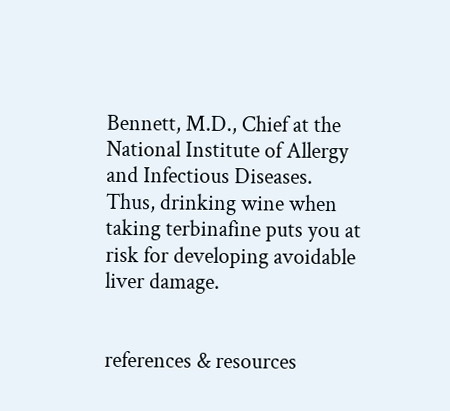Bennett, M.D., Chief at the National Institute of Allergy and Infectious Diseases. Thus, drinking wine when taking terbinafine puts you at risk for developing avoidable liver damage.


references & resources